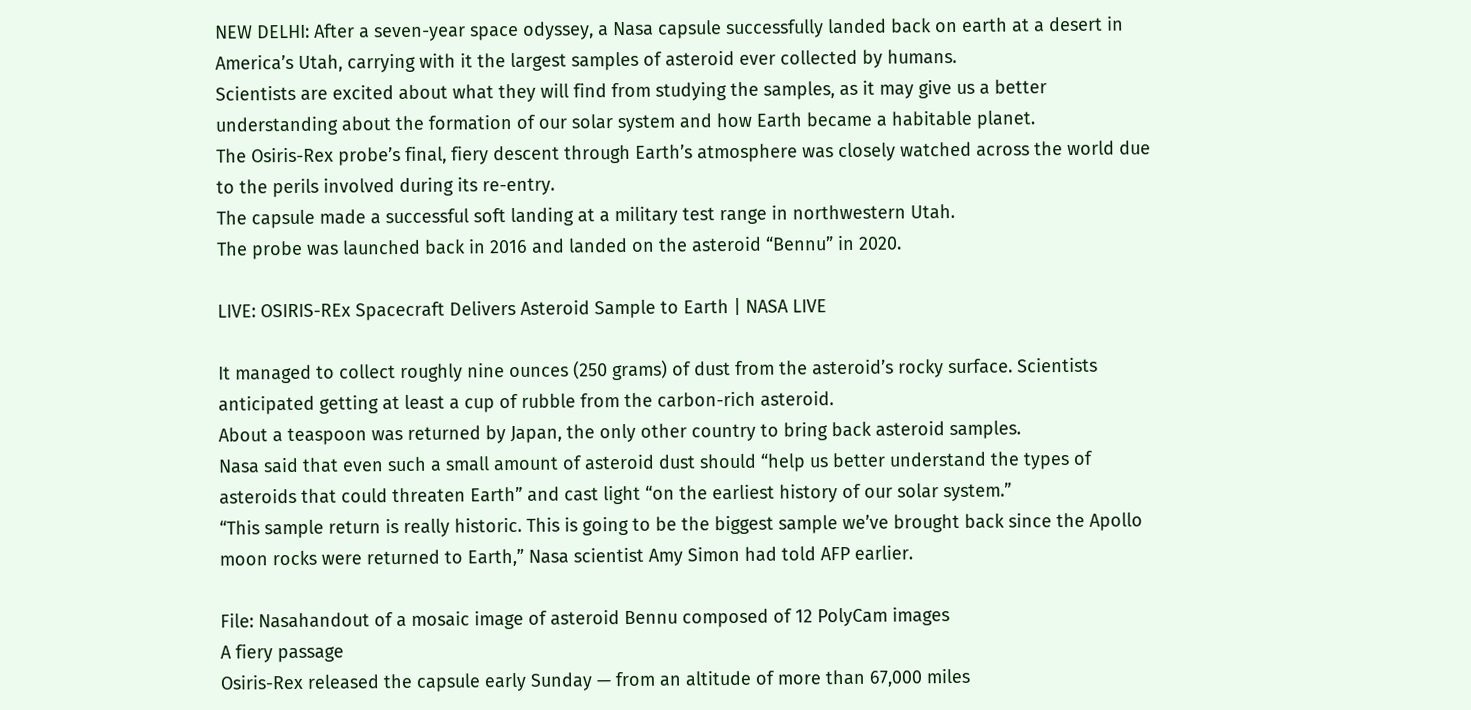NEW DELHI: After a seven-year space odyssey, a Nasa capsule successfully landed back on earth at a desert in America’s Utah, carrying with it the largest samples of asteroid ever collected by humans.
Scientists are excited about what they will find from studying the samples, as it may give us a better understanding about the formation of our solar system and how Earth became a habitable planet.
The Osiris-Rex probe’s final, fiery descent through Earth’s atmosphere was closely watched across the world due to the perils involved during its re-entry.
The capsule made a successful soft landing at a military test range in northwestern Utah.
The probe was launched back in 2016 and landed on the asteroid “Bennu” in 2020.

LIVE: OSIRIS-REx Spacecraft Delivers Asteroid Sample to Earth | NASA LIVE

It managed to collect roughly nine ounces (250 grams) of dust from the asteroid’s rocky surface. Scientists anticipated getting at least a cup of rubble from the carbon-rich asteroid.
About a teaspoon was returned by Japan, the only other country to bring back asteroid samples.
Nasa said that even such a small amount of asteroid dust should “help us better understand the types of asteroids that could threaten Earth” and cast light “on the earliest history of our solar system.”
“This sample return is really historic. This is going to be the biggest sample we’ve brought back since the Apollo moon rocks were returned to Earth,” Nasa scientist Amy Simon had told AFP earlier.

File: Nasahandout of a mosaic image of asteroid Bennu composed of 12 PolyCam images
A fiery passage
Osiris-Rex released the capsule early Sunday — from an altitude of more than 67,000 miles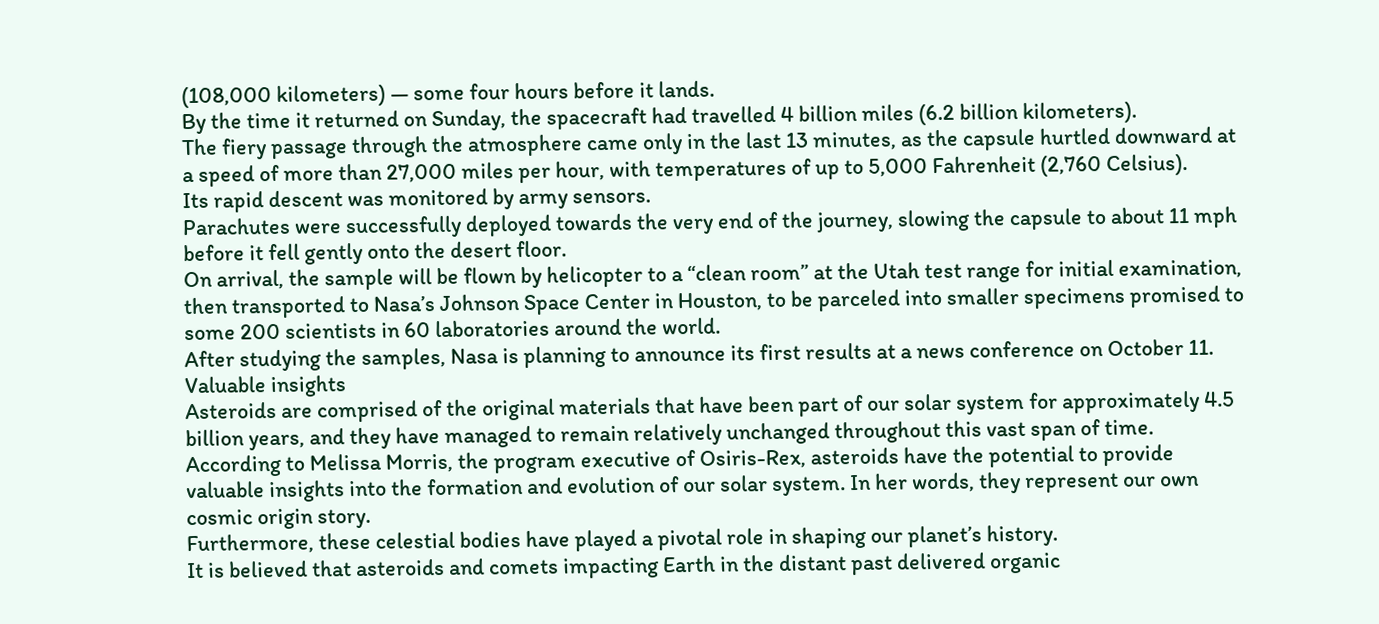(108,000 kilometers) — some four hours before it lands.
By the time it returned on Sunday, the spacecraft had travelled 4 billion miles (6.2 billion kilometers).
The fiery passage through the atmosphere came only in the last 13 minutes, as the capsule hurtled downward at a speed of more than 27,000 miles per hour, with temperatures of up to 5,000 Fahrenheit (2,760 Celsius).
Its rapid descent was monitored by army sensors.
Parachutes were successfully deployed towards the very end of the journey, slowing the capsule to about 11 mph before it fell gently onto the desert floor.
On arrival, the sample will be flown by helicopter to a “clean room” at the Utah test range for initial examination, then transported to Nasa’s Johnson Space Center in Houston, to be parceled into smaller specimens promised to some 200 scientists in 60 laboratories around the world.
After studying the samples, Nasa is planning to announce its first results at a news conference on October 11.
Valuable insights
Asteroids are comprised of the original materials that have been part of our solar system for approximately 4.5 billion years, and they have managed to remain relatively unchanged throughout this vast span of time.
According to Melissa Morris, the program executive of Osiris-Rex, asteroids have the potential to provide valuable insights into the formation and evolution of our solar system. In her words, they represent our own cosmic origin story.
Furthermore, these celestial bodies have played a pivotal role in shaping our planet’s history.
It is believed that asteroids and comets impacting Earth in the distant past delivered organic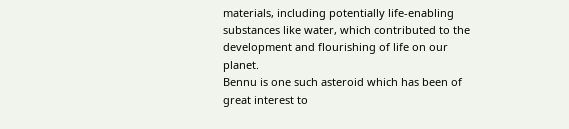materials, including potentially life-enabling substances like water, which contributed to the development and flourishing of life on our planet.
Bennu is one such asteroid which has been of great interest to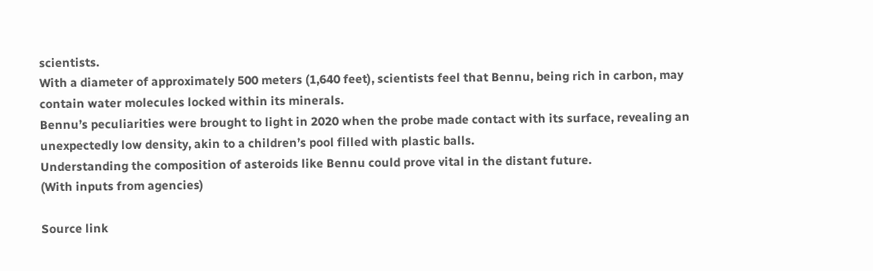scientists.
With a diameter of approximately 500 meters (1,640 feet), scientists feel that Bennu, being rich in carbon, may contain water molecules locked within its minerals.
Bennu’s peculiarities were brought to light in 2020 when the probe made contact with its surface, revealing an unexpectedly low density, akin to a children’s pool filled with plastic balls.
Understanding the composition of asteroids like Bennu could prove vital in the distant future.
(With inputs from agencies)

Source link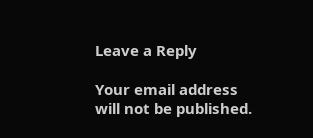Leave a Reply

Your email address will not be published.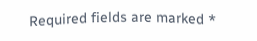Required fields are marked *